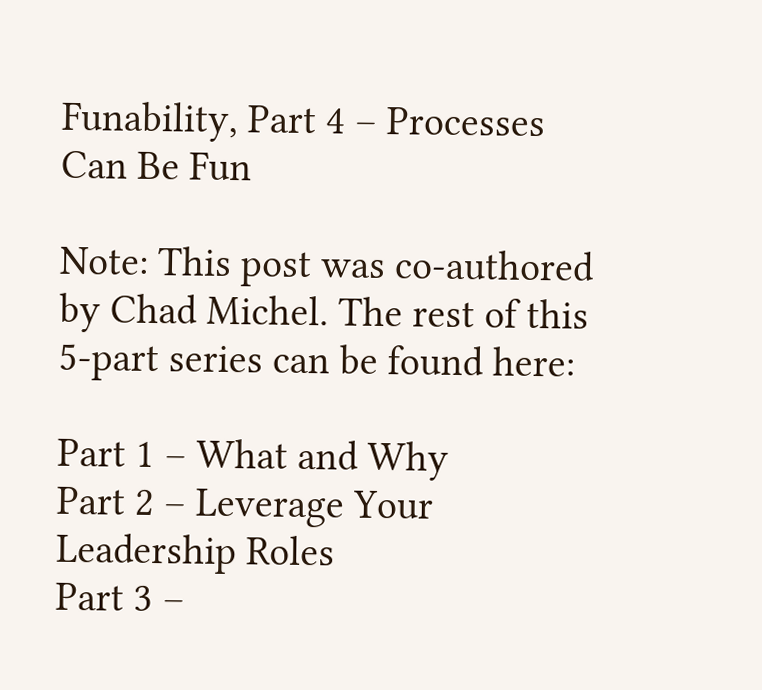Funability, Part 4 – Processes Can Be Fun

Note: This post was co-authored by Chad Michel. The rest of this 5-part series can be found here:

Part 1 – What and Why
Part 2 – Leverage Your Leadership Roles
Part 3 –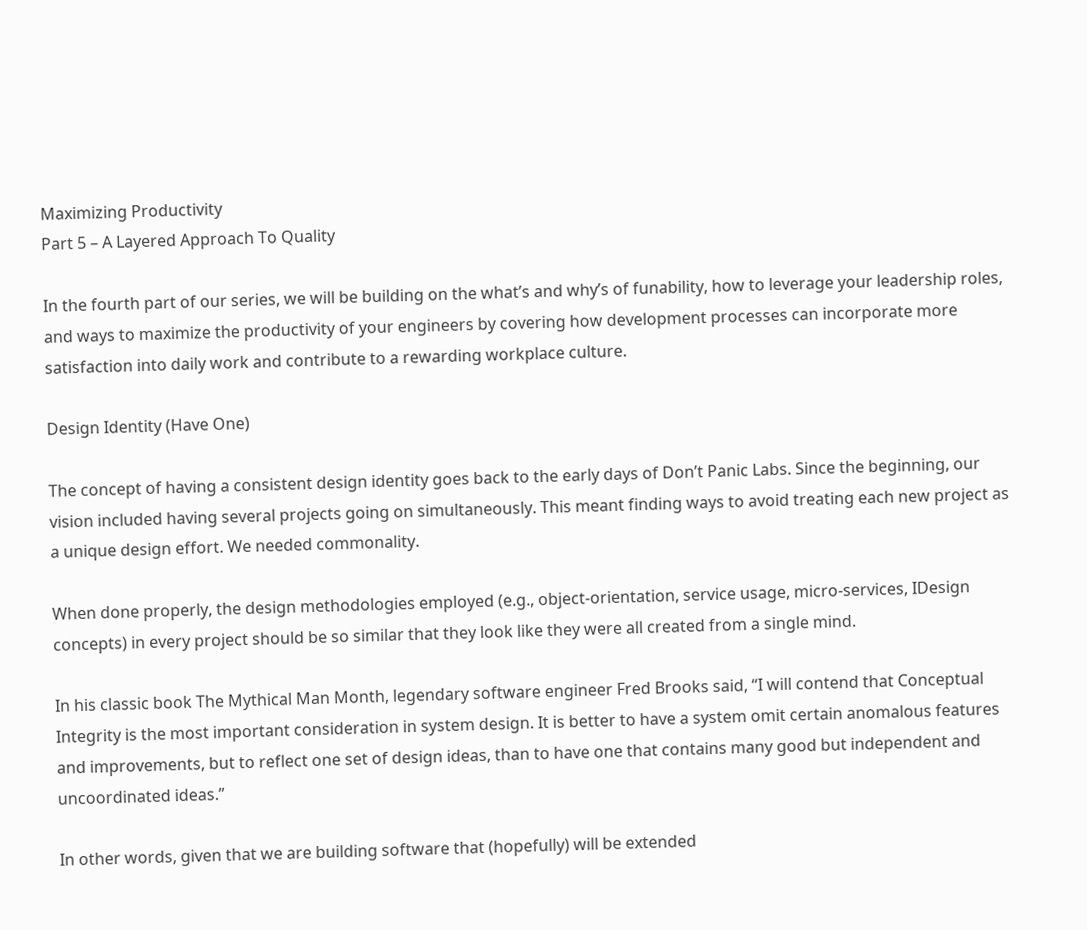Maximizing Productivity
Part 5 – A Layered Approach To Quality

In the fourth part of our series, we will be building on the what’s and why’s of funability, how to leverage your leadership roles, and ways to maximize the productivity of your engineers by covering how development processes can incorporate more satisfaction into daily work and contribute to a rewarding workplace culture.

Design Identity (Have One)

The concept of having a consistent design identity goes back to the early days of Don’t Panic Labs. Since the beginning, our vision included having several projects going on simultaneously. This meant finding ways to avoid treating each new project as a unique design effort. We needed commonality.

When done properly, the design methodologies employed (e.g., object-orientation, service usage, micro-services, IDesign concepts) in every project should be so similar that they look like they were all created from a single mind.

In his classic book The Mythical Man Month, legendary software engineer Fred Brooks said, “I will contend that Conceptual Integrity is the most important consideration in system design. It is better to have a system omit certain anomalous features and improvements, but to reflect one set of design ideas, than to have one that contains many good but independent and uncoordinated ideas.”

In other words, given that we are building software that (hopefully) will be extended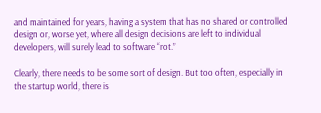and maintained for years, having a system that has no shared or controlled design or, worse yet, where all design decisions are left to individual developers, will surely lead to software “rot.”

Clearly, there needs to be some sort of design. But too often, especially in the startup world, there is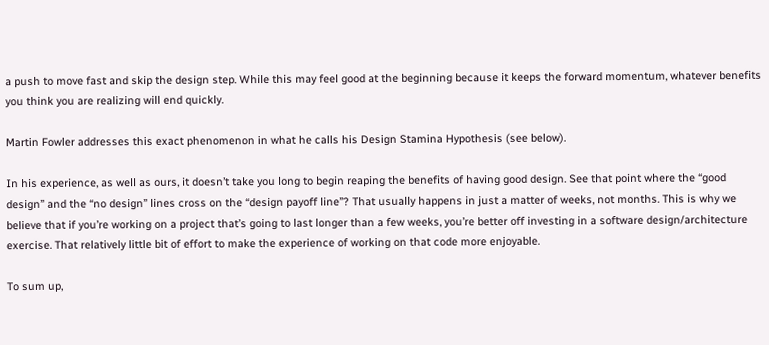a push to move fast and skip the design step. While this may feel good at the beginning because it keeps the forward momentum, whatever benefits you think you are realizing will end quickly.

Martin Fowler addresses this exact phenomenon in what he calls his Design Stamina Hypothesis (see below).

In his experience, as well as ours, it doesn’t take you long to begin reaping the benefits of having good design. See that point where the “good design” and the “no design” lines cross on the “design payoff line”? That usually happens in just a matter of weeks, not months. This is why we believe that if you’re working on a project that’s going to last longer than a few weeks, you’re better off investing in a software design/architecture exercise. That relatively little bit of effort to make the experience of working on that code more enjoyable.

To sum up,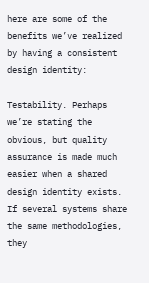here are some of the benefits we’ve realized by having a consistent design identity:

Testability. Perhaps we’re stating the obvious, but quality assurance is made much easier when a shared design identity exists. If several systems share the same methodologies, they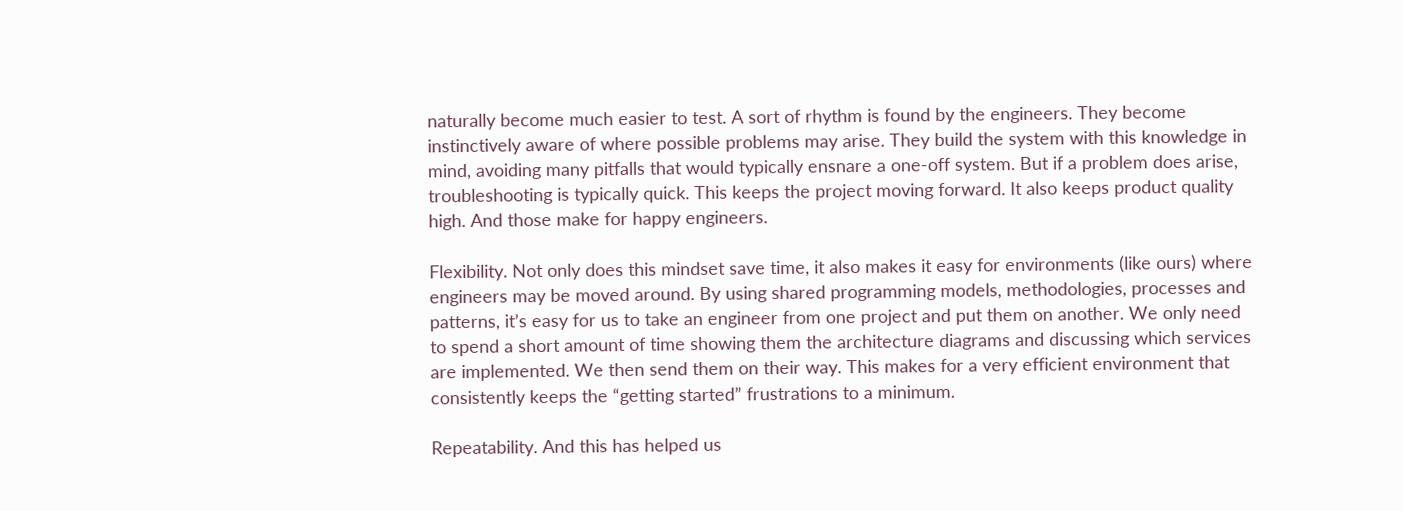naturally become much easier to test. A sort of rhythm is found by the engineers. They become instinctively aware of where possible problems may arise. They build the system with this knowledge in mind, avoiding many pitfalls that would typically ensnare a one-off system. But if a problem does arise, troubleshooting is typically quick. This keeps the project moving forward. It also keeps product quality high. And those make for happy engineers.

Flexibility. Not only does this mindset save time, it also makes it easy for environments (like ours) where engineers may be moved around. By using shared programming models, methodologies, processes and patterns, it’s easy for us to take an engineer from one project and put them on another. We only need to spend a short amount of time showing them the architecture diagrams and discussing which services are implemented. We then send them on their way. This makes for a very efficient environment that consistently keeps the “getting started” frustrations to a minimum.

Repeatability. And this has helped us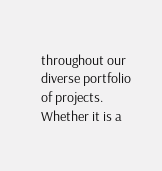throughout our diverse portfolio of projects. Whether it is a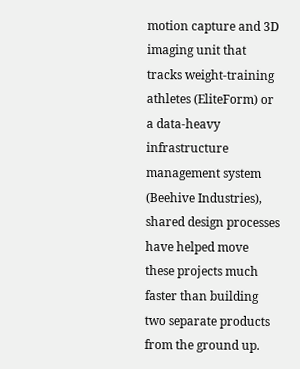motion capture and 3D imaging unit that tracks weight-training athletes (EliteForm) or a data-heavy infrastructure management system (Beehive Industries), shared design processes have helped move these projects much faster than building two separate products from the ground up.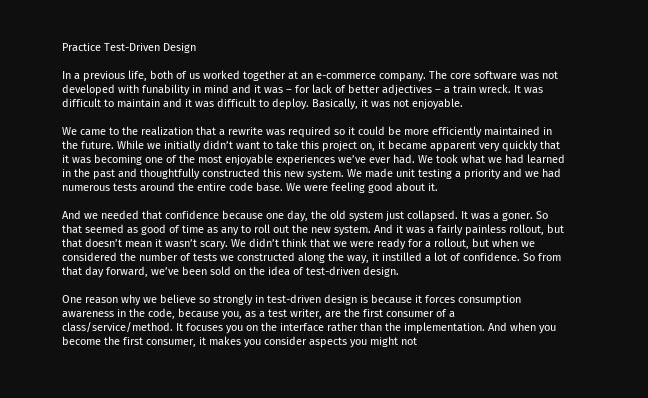Practice Test-Driven Design

In a previous life, both of us worked together at an e-commerce company. The core software was not developed with funability in mind and it was – for lack of better adjectives – a train wreck. It was difficult to maintain and it was difficult to deploy. Basically, it was not enjoyable.

We came to the realization that a rewrite was required so it could be more efficiently maintained in the future. While we initially didn’t want to take this project on, it became apparent very quickly that it was becoming one of the most enjoyable experiences we’ve ever had. We took what we had learned in the past and thoughtfully constructed this new system. We made unit testing a priority and we had numerous tests around the entire code base. We were feeling good about it.

And we needed that confidence because one day, the old system just collapsed. It was a goner. So that seemed as good of time as any to roll out the new system. And it was a fairly painless rollout, but that doesn’t mean it wasn’t scary. We didn’t think that we were ready for a rollout, but when we considered the number of tests we constructed along the way, it instilled a lot of confidence. So from that day forward, we’ve been sold on the idea of test-driven design.

One reason why we believe so strongly in test-driven design is because it forces consumption awareness in the code, because you, as a test writer, are the first consumer of a class/service/method. It focuses you on the interface rather than the implementation. And when you become the first consumer, it makes you consider aspects you might not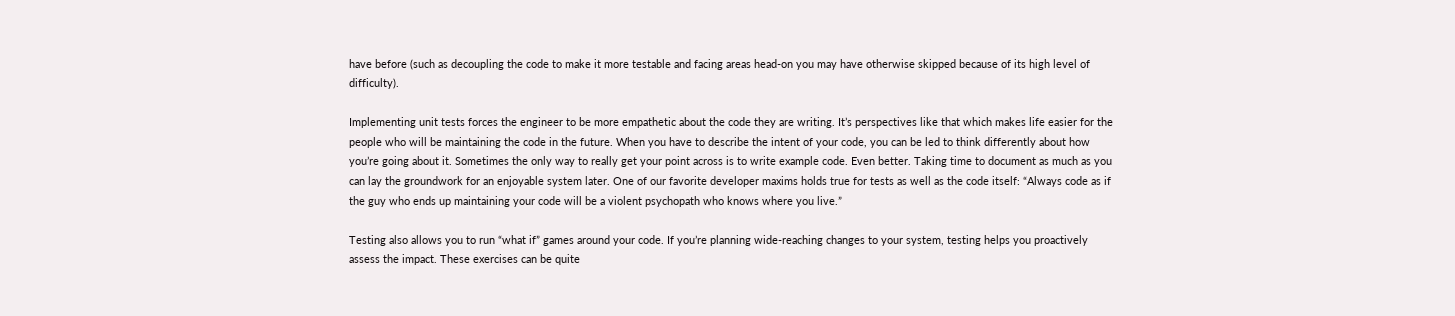have before (such as decoupling the code to make it more testable and facing areas head-on you may have otherwise skipped because of its high level of difficulty).

Implementing unit tests forces the engineer to be more empathetic about the code they are writing. It’s perspectives like that which makes life easier for the people who will be maintaining the code in the future. When you have to describe the intent of your code, you can be led to think differently about how you’re going about it. Sometimes the only way to really get your point across is to write example code. Even better. Taking time to document as much as you can lay the groundwork for an enjoyable system later. One of our favorite developer maxims holds true for tests as well as the code itself: “Always code as if the guy who ends up maintaining your code will be a violent psychopath who knows where you live.”

Testing also allows you to run “what if” games around your code. If you’re planning wide-reaching changes to your system, testing helps you proactively assess the impact. These exercises can be quite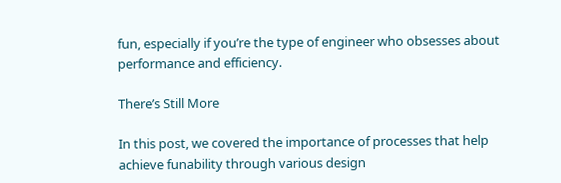fun, especially if you’re the type of engineer who obsesses about performance and efficiency.

There’s Still More

In this post, we covered the importance of processes that help achieve funability through various design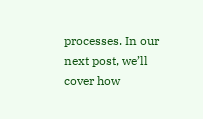processes. In our next post, we’ll cover how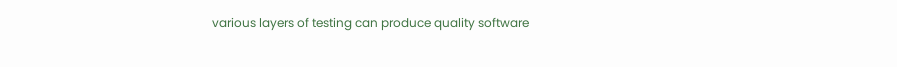various layers of testing can produce quality software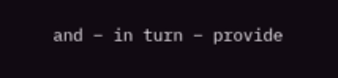and – in turn – provide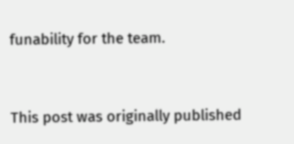funability for the team.



This post was originally published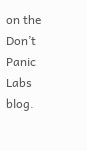on the Don’t Panic Labs blog.